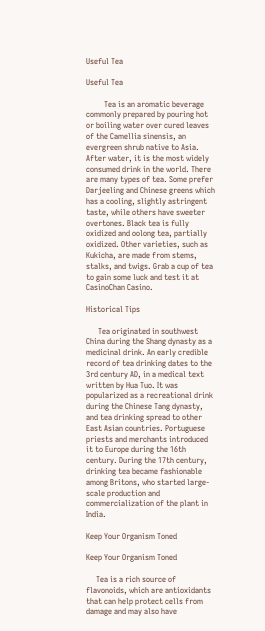Useful Tea

Useful Tea

         Tea is an aromatic beverage commonly prepared by pouring hot or boiling water over cured leaves of the Camellia sinensis, an evergreen shrub native to Asia. After water, it is the most widely consumed drink in the world. There are many types of tea. Some prefer Darjeeling and Chinese greens which has a cooling, slightly astringent taste, while others have sweeter overtones. Black tea is fully oxidized and oolong tea, partially oxidized. Other varieties, such as Kukicha, are made from stems, stalks, and twigs. Grab a cup of tea to gain some luck and test it at CasinoChan Casino.

Historical Tips

      Tea originated in southwest China during the Shang dynasty as a medicinal drink. An early credible record of tea drinking dates to the 3rd century AD, in a medical text written by Hua Tuo. It was popularized as a recreational drink during the Chinese Tang dynasty, and tea drinking spread to other East Asian countries. Portuguese priests and merchants introduced it to Europe during the 16th century. During the 17th century, drinking tea became fashionable among Britons, who started large-scale production and commercialization of the plant in India.

Keep Your Organism Toned

Keep Your Organism Toned

     Tea is a rich source of flavonoids, which are antioxidants that can help protect cells from damage and may also have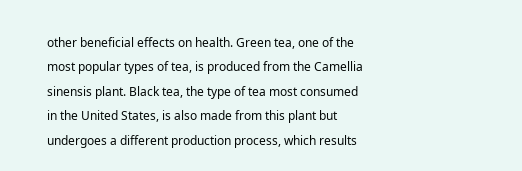other beneficial effects on health. Green tea, one of the most popular types of tea, is produced from the Camellia sinensis plant. Black tea, the type of tea most consumed in the United States, is also made from this plant but undergoes a different production process, which results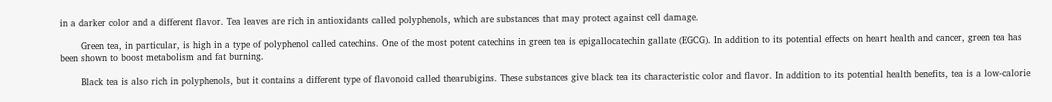in a darker color and a different flavor. Tea leaves are rich in antioxidants called polyphenols, which are substances that may protect against cell damage.

       Green tea, in particular, is high in a type of polyphenol called catechins. One of the most potent catechins in green tea is epigallocatechin gallate (EGCG). In addition to its potential effects on heart health and cancer, green tea has been shown to boost metabolism and fat burning.

       Black tea is also rich in polyphenols, but it contains a different type of flavonoid called thearubigins. These substances give black tea its characteristic color and flavor. In addition to its potential health benefits, tea is a low-calorie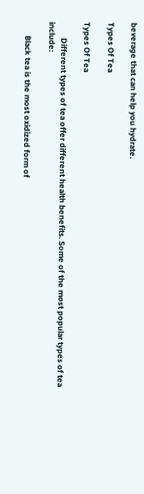beverage that can help you hydrate.

Types Of Tea

Types Of Tea

        Different types of tea offer different health benefits. Some of the most popular types of tea include:

       Black tea is the most oxidized form of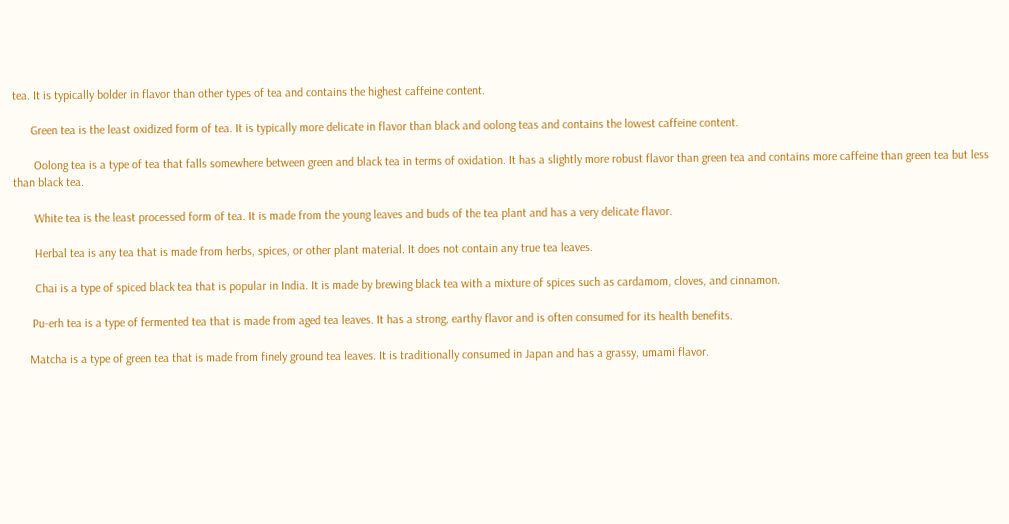tea. It is typically bolder in flavor than other types of tea and contains the highest caffeine content.

      Green tea is the least oxidized form of tea. It is typically more delicate in flavor than black and oolong teas and contains the lowest caffeine content.

       Oolong tea is a type of tea that falls somewhere between green and black tea in terms of oxidation. It has a slightly more robust flavor than green tea and contains more caffeine than green tea but less than black tea.

       White tea is the least processed form of tea. It is made from the young leaves and buds of the tea plant and has a very delicate flavor.

       Herbal tea is any tea that is made from herbs, spices, or other plant material. It does not contain any true tea leaves.

       Chai is a type of spiced black tea that is popular in India. It is made by brewing black tea with a mixture of spices such as cardamom, cloves, and cinnamon.

      Pu-erh tea is a type of fermented tea that is made from aged tea leaves. It has a strong, earthy flavor and is often consumed for its health benefits.

     Matcha is a type of green tea that is made from finely ground tea leaves. It is traditionally consumed in Japan and has a grassy, umami flavor.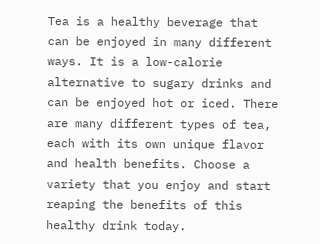Tea is a healthy beverage that can be enjoyed in many different ways. It is a low-calorie alternative to sugary drinks and can be enjoyed hot or iced. There are many different types of tea, each with its own unique flavor and health benefits. Choose a variety that you enjoy and start reaping the benefits of this healthy drink today.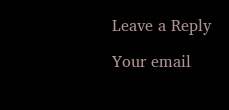Leave a Reply

Your email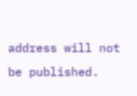address will not be published.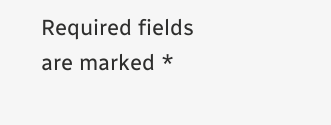Required fields are marked *